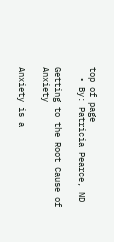top of page
  • By: Patricia Pearce, ND

Getting to the Root Cause of Anxiety

Anxiety is a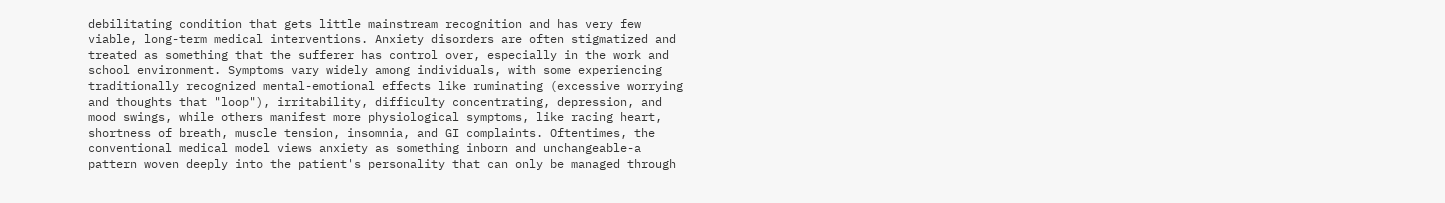debilitating condition that gets little mainstream recognition and has very few viable, long-term medical interventions. Anxiety disorders are often stigmatized and treated as something that the sufferer has control over, especially in the work and school environment. Symptoms vary widely among individuals, with some experiencing traditionally recognized mental-emotional effects like ruminating (excessive worrying and thoughts that "loop"), irritability, difficulty concentrating, depression, and mood swings, while others manifest more physiological symptoms, like racing heart, shortness of breath, muscle tension, insomnia, and GI complaints. Oftentimes, the conventional medical model views anxiety as something inborn and unchangeable-a pattern woven deeply into the patient's personality that can only be managed through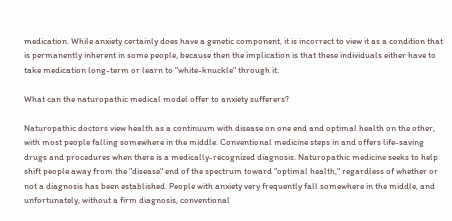medication. While anxiety certainly does have a genetic component, it is incorrect to view it as a condition that is permanently inherent in some people, because then the implication is that these individuals either have to take medication long-term or learn to "white-knuckle" through it.

What can the naturopathic medical model offer to anxiety sufferers?

Naturopathic doctors view health as a continuum with disease on one end and optimal health on the other, with most people falling somewhere in the middle. Conventional medicine steps in and offers life-saving drugs and procedures when there is a medically-recognized diagnosis. Naturopathic medicine seeks to help shift people away from the "disease" end of the spectrum toward "optimal health," regardless of whether or not a diagnosis has been established. People with anxiety very frequently fall somewhere in the middle, and unfortunately, without a firm diagnosis, conventional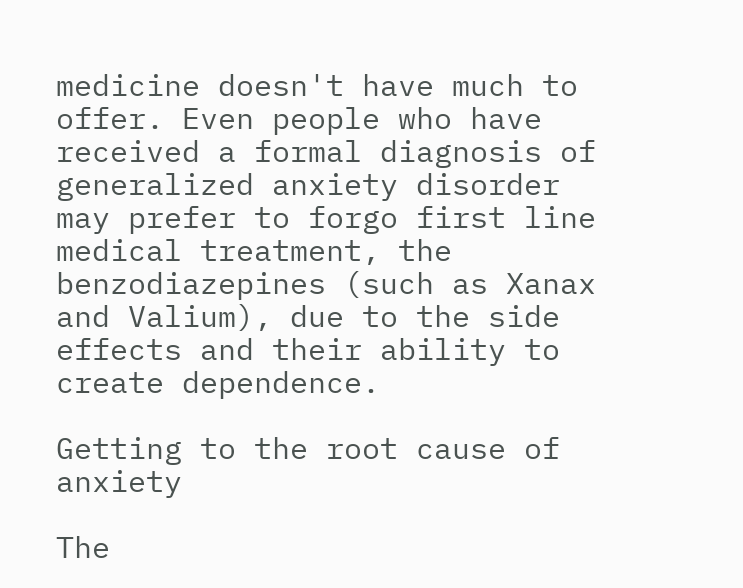medicine doesn't have much to offer. Even people who have received a formal diagnosis of generalized anxiety disorder may prefer to forgo first line medical treatment, the benzodiazepines (such as Xanax and Valium), due to the side effects and their ability to create dependence.

Getting to the root cause of anxiety

The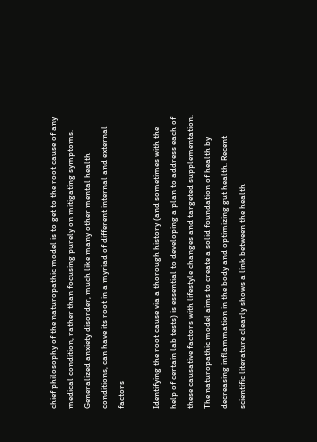chief philosophy of the naturopathic model is to get to the root cause of any medical condition, rather than focusing purely on mitigating symptoms. Generalized anxiety disorder, much like many other mental health conditions, can have its root in a myriad of different internal and external factors

Identifying the root cause via a thorough history (and sometimes with the help of certain lab tests) is essential to developing a plan to address each of these causative factors with lifestyle changes and targeted supplementation. The naturopathic model aims to create a solid foundation of health by decreasing inflammation in the body and optimizing gut health. Recent scientific literature clearly shows a link between the health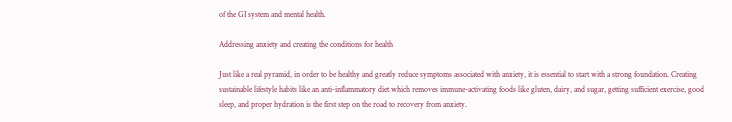of the GI system and mental health.

Addressing anxiety and creating the conditions for health

Just like a real pyramid, in order to be healthy and greatly reduce symptoms associated with anxiety, it is essential to start with a strong foundation. Creating sustainable lifestyle habits like an anti-inflammatory diet which removes immune-activating foods like gluten, dairy, and sugar, getting sufficient exercise, good sleep, and proper hydration is the first step on the road to recovery from anxiety.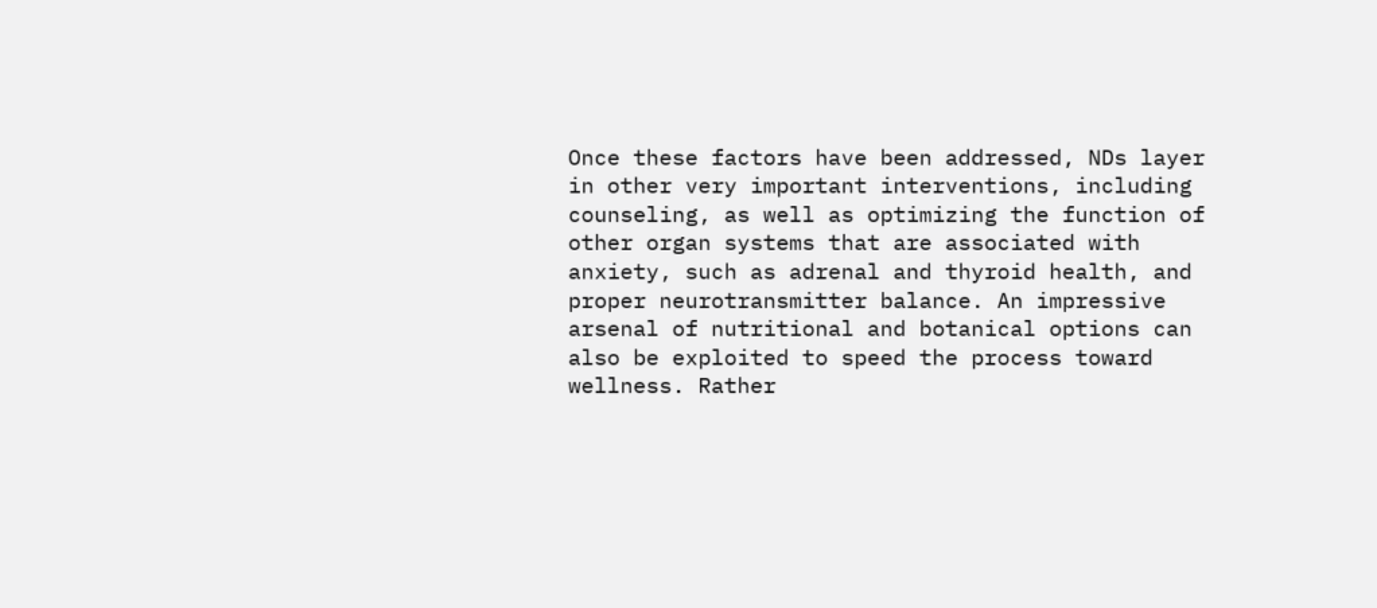Once these factors have been addressed, NDs layer in other very important interventions, including counseling, as well as optimizing the function of other organ systems that are associated with anxiety, such as adrenal and thyroid health, and proper neurotransmitter balance. An impressive arsenal of nutritional and botanical options can also be exploited to speed the process toward wellness. Rather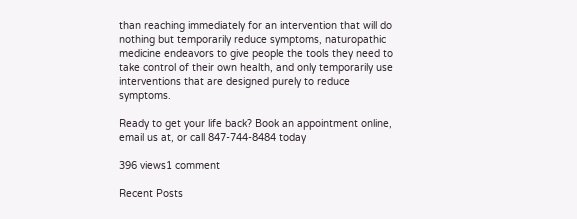than reaching immediately for an intervention that will do nothing but temporarily reduce symptoms, naturopathic medicine endeavors to give people the tools they need to take control of their own health, and only temporarily use interventions that are designed purely to reduce symptoms.

Ready to get your life back? Book an appointment online, email us at, or call 847-744-8484 today

396 views1 comment

Recent Posts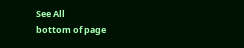See All
bottom of page